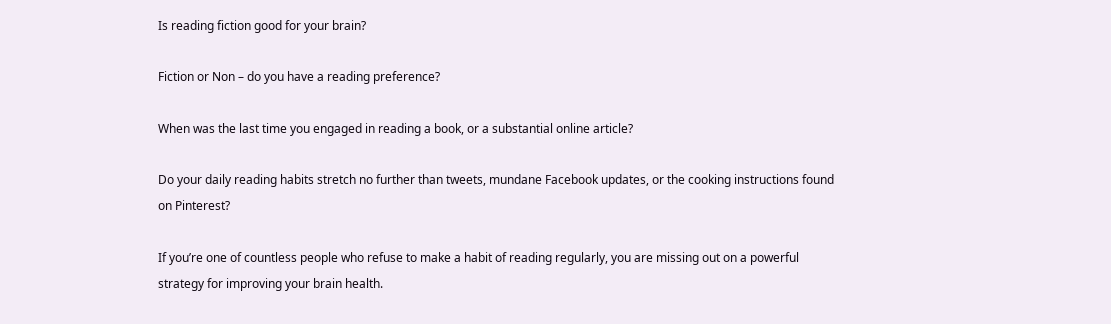Is reading fiction good for your brain?

Fiction or Non – do you have a reading preference?

When was the last time you engaged in reading a book, or a substantial online article?

Do your daily reading habits stretch no further than tweets, mundane Facebook updates, or the cooking instructions found on Pinterest?

If you’re one of countless people who refuse to make a habit of reading regularly, you are missing out on a powerful strategy for improving your brain health.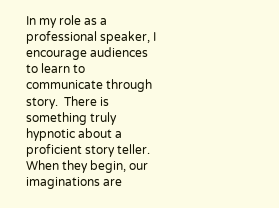In my role as a professional speaker, I encourage audiences to learn to communicate through story.  There is something truly hypnotic about a proficient story teller.  When they begin, our imaginations are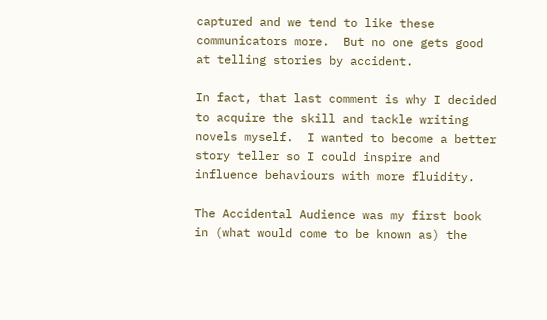captured and we tend to like these communicators more.  But no one gets good at telling stories by accident.

In fact, that last comment is why I decided to acquire the skill and tackle writing novels myself.  I wanted to become a better story teller so I could inspire and influence behaviours with more fluidity.

The Accidental Audience was my first book in (what would come to be known as) the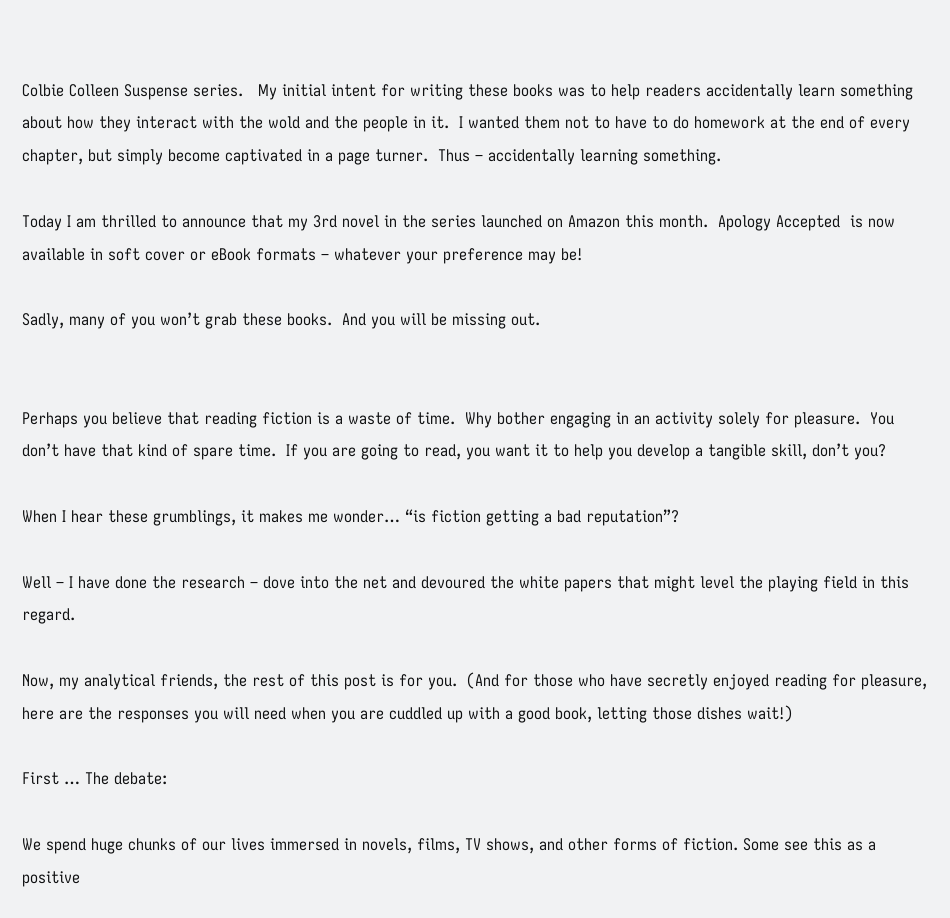Colbie Colleen Suspense series.   My initial intent for writing these books was to help readers accidentally learn something about how they interact with the wold and the people in it.  I wanted them not to have to do homework at the end of every chapter, but simply become captivated in a page turner.  Thus – accidentally learning something.

Today I am thrilled to announce that my 3rd novel in the series launched on Amazon this month.  Apology Accepted  is now available in soft cover or eBook formats – whatever your preference may be!

Sadly, many of you won’t grab these books.  And you will be missing out.


Perhaps you believe that reading fiction is a waste of time.  Why bother engaging in an activity solely for pleasure.  You don’t have that kind of spare time.  If you are going to read, you want it to help you develop a tangible skill, don’t you?

When I hear these grumblings, it makes me wonder… “is fiction getting a bad reputation”?

Well – I have done the research – dove into the net and devoured the white papers that might level the playing field in this regard.

Now, my analytical friends, the rest of this post is for you.  (And for those who have secretly enjoyed reading for pleasure, here are the responses you will need when you are cuddled up with a good book, letting those dishes wait!)

First … The debate:

We spend huge chunks of our lives immersed in novels, films, TV shows, and other forms of fiction. Some see this as a positive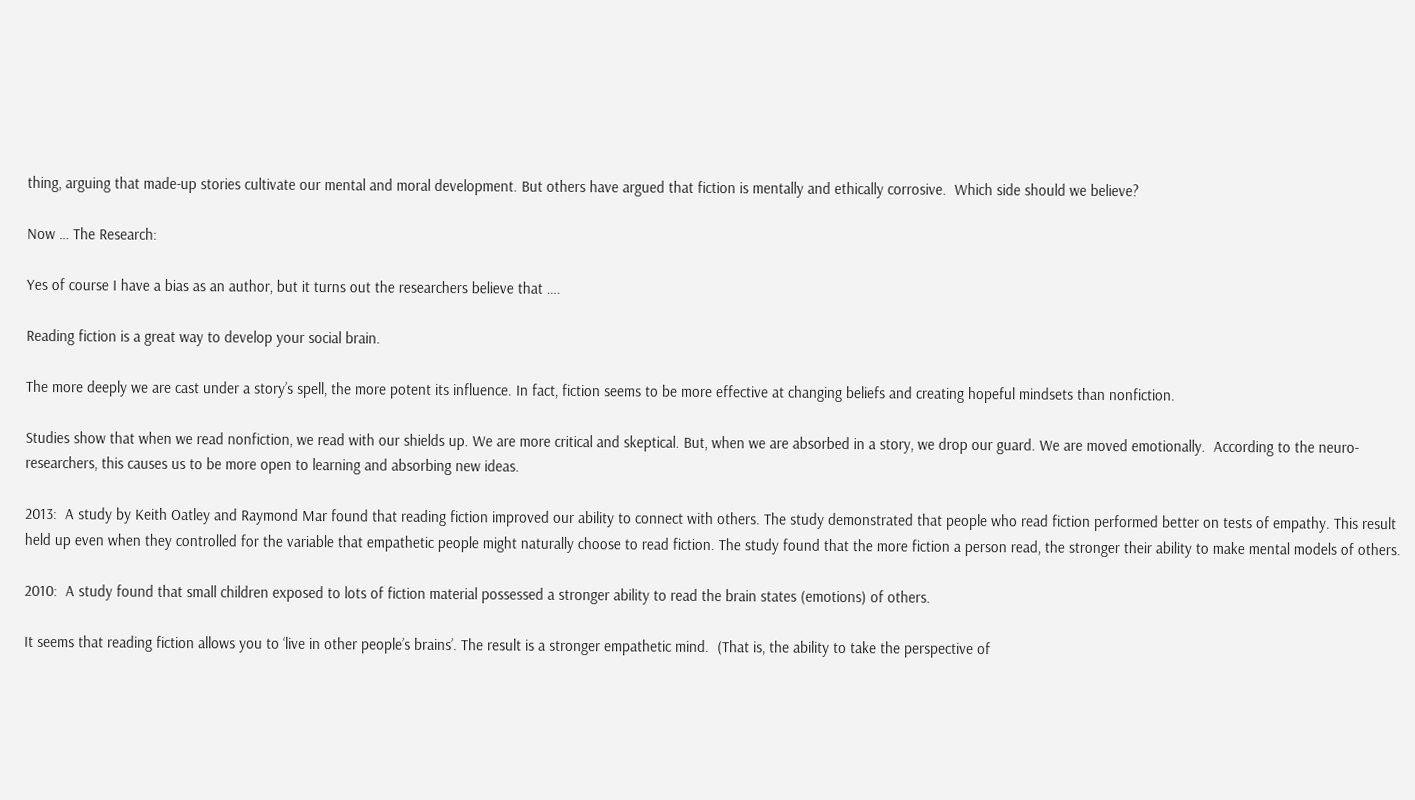thing, arguing that made-up stories cultivate our mental and moral development. But others have argued that fiction is mentally and ethically corrosive.  Which side should we believe?

Now … The Research:

Yes of course I have a bias as an author, but it turns out the researchers believe that ….

Reading fiction is a great way to develop your social brain.

The more deeply we are cast under a story’s spell, the more potent its influence. In fact, fiction seems to be more effective at changing beliefs and creating hopeful mindsets than nonfiction.

Studies show that when we read nonfiction, we read with our shields up. We are more critical and skeptical. But, when we are absorbed in a story, we drop our guard. We are moved emotionally.  According to the neuro-researchers, this causes us to be more open to learning and absorbing new ideas.

2013:  A study by Keith Oatley and Raymond Mar found that reading fiction improved our ability to connect with others. The study demonstrated that people who read fiction performed better on tests of empathy. This result held up even when they controlled for the variable that empathetic people might naturally choose to read fiction. The study found that the more fiction a person read, the stronger their ability to make mental models of others.

2010:  A study found that small children exposed to lots of fiction material possessed a stronger ability to read the brain states (emotions) of others.

It seems that reading fiction allows you to ‘live in other people’s brains’. The result is a stronger empathetic mind.  (That is, the ability to take the perspective of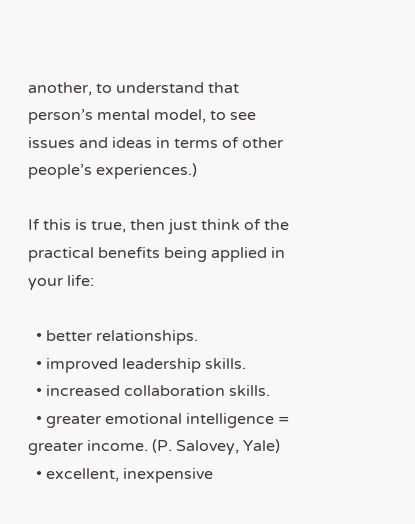another, to understand that person’s mental model, to see issues and ideas in terms of other people’s experiences.)

If this is true, then just think of the practical benefits being applied in your life:

  • better relationships.
  • improved leadership skills.
  • increased collaboration skills.
  • greater emotional intelligence = greater income. (P. Salovey, Yale)
  • excellent, inexpensive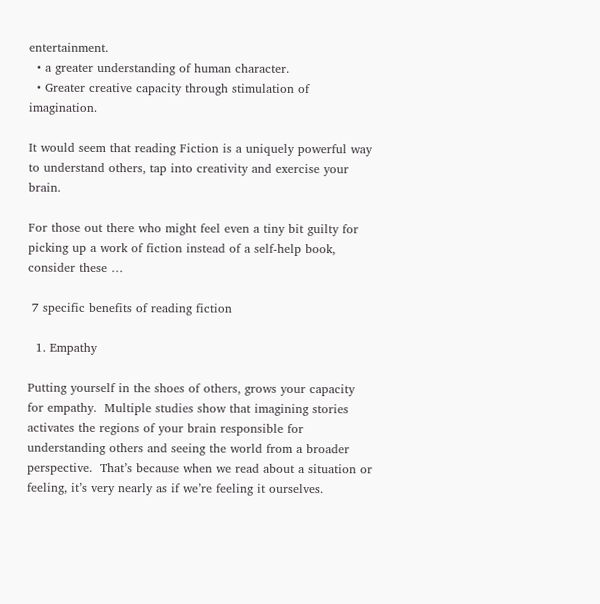entertainment.
  • a greater understanding of human character.
  • Greater creative capacity through stimulation of imagination.

It would seem that reading Fiction is a uniquely powerful way to understand others, tap into creativity and exercise your brain.

For those out there who might feel even a tiny bit guilty for picking up a work of fiction instead of a self-help book, consider these …

 7 specific benefits of reading fiction

  1. Empathy

Putting yourself in the shoes of others, grows your capacity for empathy.  Multiple studies show that imagining stories activates the regions of your brain responsible for understanding others and seeing the world from a broader perspective.  That’s because when we read about a situation or feeling, it’s very nearly as if we’re feeling it ourselves.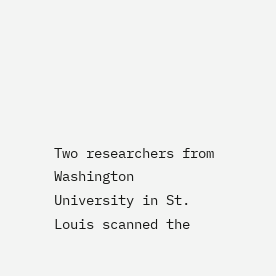Two researchers from Washington University in St. Louis scanned the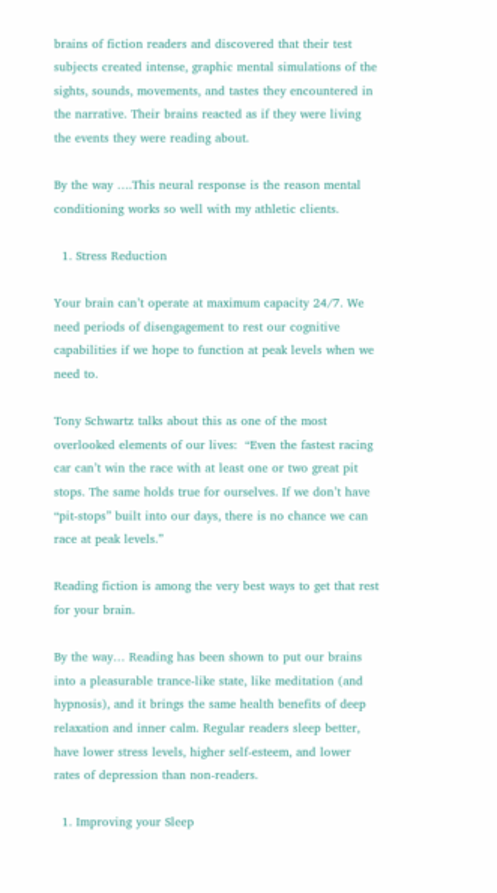brains of fiction readers and discovered that their test subjects created intense, graphic mental simulations of the sights, sounds, movements, and tastes they encountered in the narrative. Their brains reacted as if they were living the events they were reading about.

By the way ….This neural response is the reason mental conditioning works so well with my athletic clients.

  1. Stress Reduction

Your brain can’t operate at maximum capacity 24/7. We need periods of disengagement to rest our cognitive capabilities if we hope to function at peak levels when we need to.

Tony Schwartz talks about this as one of the most overlooked elements of our lives:  “Even the fastest racing car can’t win the race with at least one or two great pit stops. The same holds true for ourselves. If we don’t have “pit-stops” built into our days, there is no chance we can race at peak levels.”

Reading fiction is among the very best ways to get that rest for your brain.

By the way… Reading has been shown to put our brains into a pleasurable trance-like state, like meditation (and hypnosis), and it brings the same health benefits of deep relaxation and inner calm. Regular readers sleep better, have lower stress levels, higher self-esteem, and lower rates of depression than non-readers.

  1. Improving your Sleep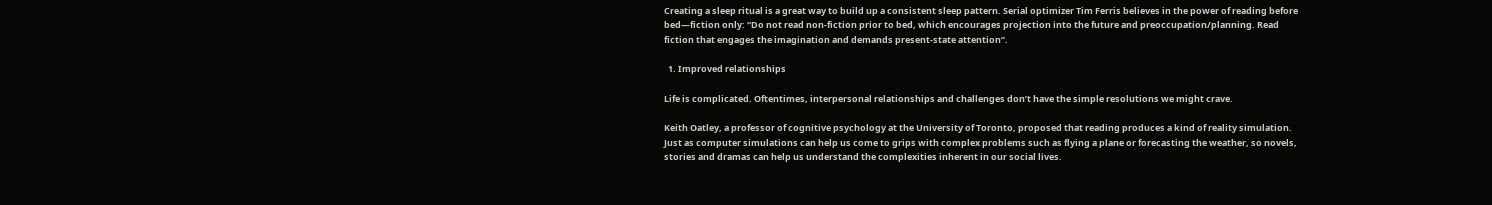Creating a sleep ritual is a great way to build up a consistent sleep pattern. Serial optimizer Tim Ferris believes in the power of reading before bed—fiction only: “Do not read non-fiction prior to bed, which encourages projection into the future and preoccupation/planning. Read fiction that engages the imagination and demands present-state attention”.

  1. Improved relationships

Life is complicated. Oftentimes, interpersonal relationships and challenges don’t have the simple resolutions we might crave.

Keith Oatley, a professor of cognitive psychology at the University of Toronto, proposed that reading produces a kind of reality simulation.   Just as computer simulations can help us come to grips with complex problems such as flying a plane or forecasting the weather, so novels, stories and dramas can help us understand the complexities inherent in our social lives.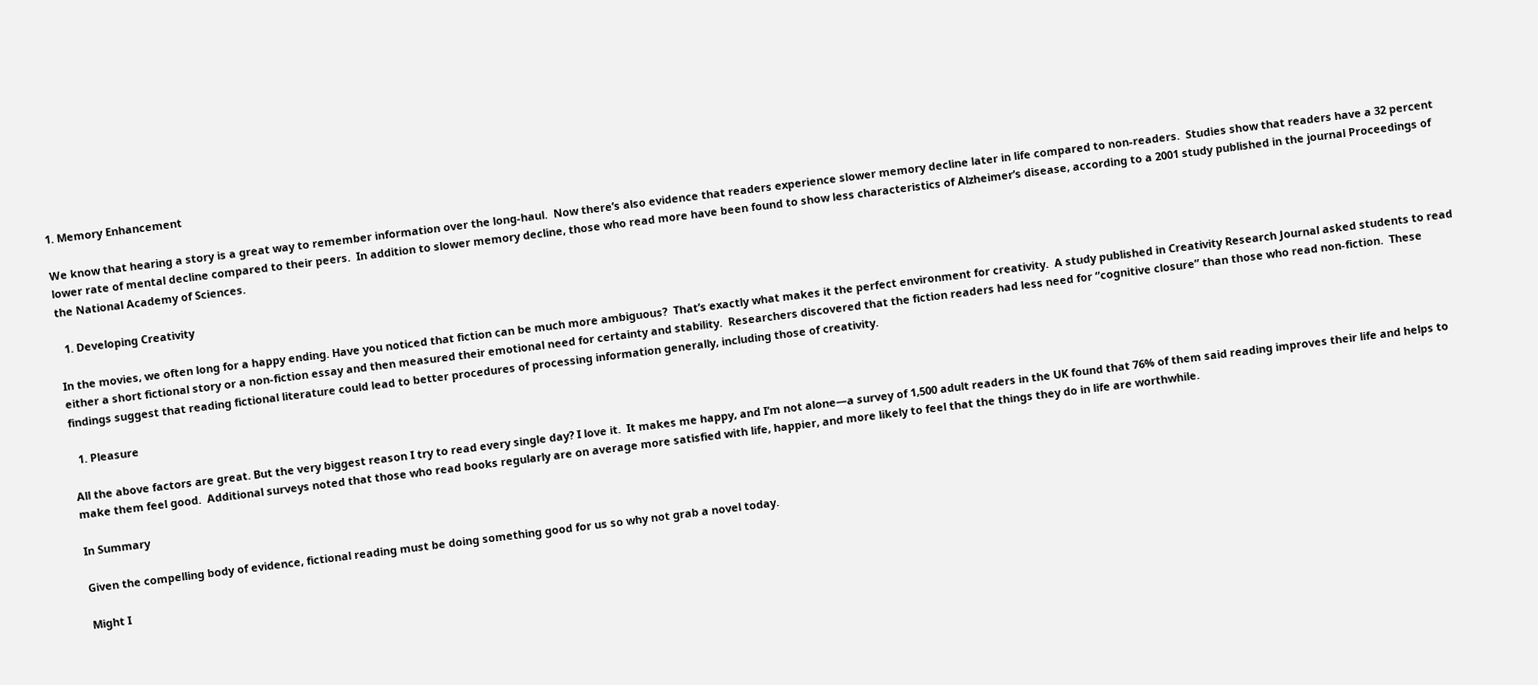1. Memory Enhancement

We know that hearing a story is a great way to remember information over the long-haul.  Now there’s also evidence that readers experience slower memory decline later in life compared to non-readers.  Studies show that readers have a 32 percent lower rate of mental decline compared to their peers.  In addition to slower memory decline, those who read more have been found to show less characteristics of Alzheimer’s disease, according to a 2001 study published in the journal Proceedings of the National Academy of Sciences.

  1. Developing Creativity

In the movies, we often long for a happy ending. Have you noticed that fiction can be much more ambiguous?  That’s exactly what makes it the perfect environment for creativity.  A study published in Creativity Research Journal asked students to read either a short fictional story or a non-fiction essay and then measured their emotional need for certainty and stability.  Researchers discovered that the fiction readers had less need for “cognitive closure” than those who read non-fiction.  These findings suggest that reading fictional literature could lead to better procedures of processing information generally, including those of creativity.

  1. Pleasure

All the above factors are great. But the very biggest reason I try to read every single day? I love it.  It makes me happy, and I’m not alone—a survey of 1,500 adult readers in the UK found that 76% of them said reading improves their life and helps to make them feel good.  Additional surveys noted that those who read books regularly are on average more satisfied with life, happier, and more likely to feel that the things they do in life are worthwhile.

In Summary

Given the compelling body of evidence, fictional reading must be doing something good for us so why not grab a novel today.

Might I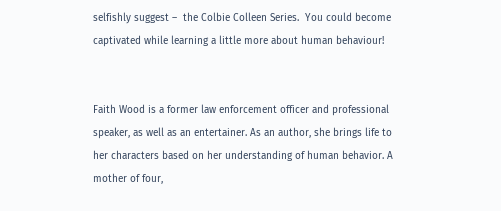selfishly suggest –  the Colbie Colleen Series.  You could become captivated while learning a little more about human behaviour!


Faith Wood is a former law enforcement officer and professional speaker, as well as an entertainer. As an author, she brings life to her characters based on her understanding of human behavior. A mother of four,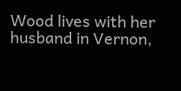Wood lives with her husband in Vernon,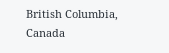British Columbia, Canada